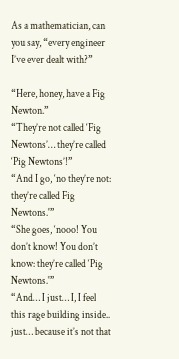As a mathematician, can you say, “every engineer I’ve ever dealt with?”

“Here, honey, have a Fig Newton.”
“They’re not called ‘Fig Newtons’… they’re called ‘Pig Newtons’!”
“And I go, ‘no they’re not: they’re called Fig Newtons.'”
“She goes, ‘nooo! You don’t know! You don’t know: they’re called ‘Pig Newtons.'”
“And… I just… I, I feel this rage building inside.. just… because it’s not that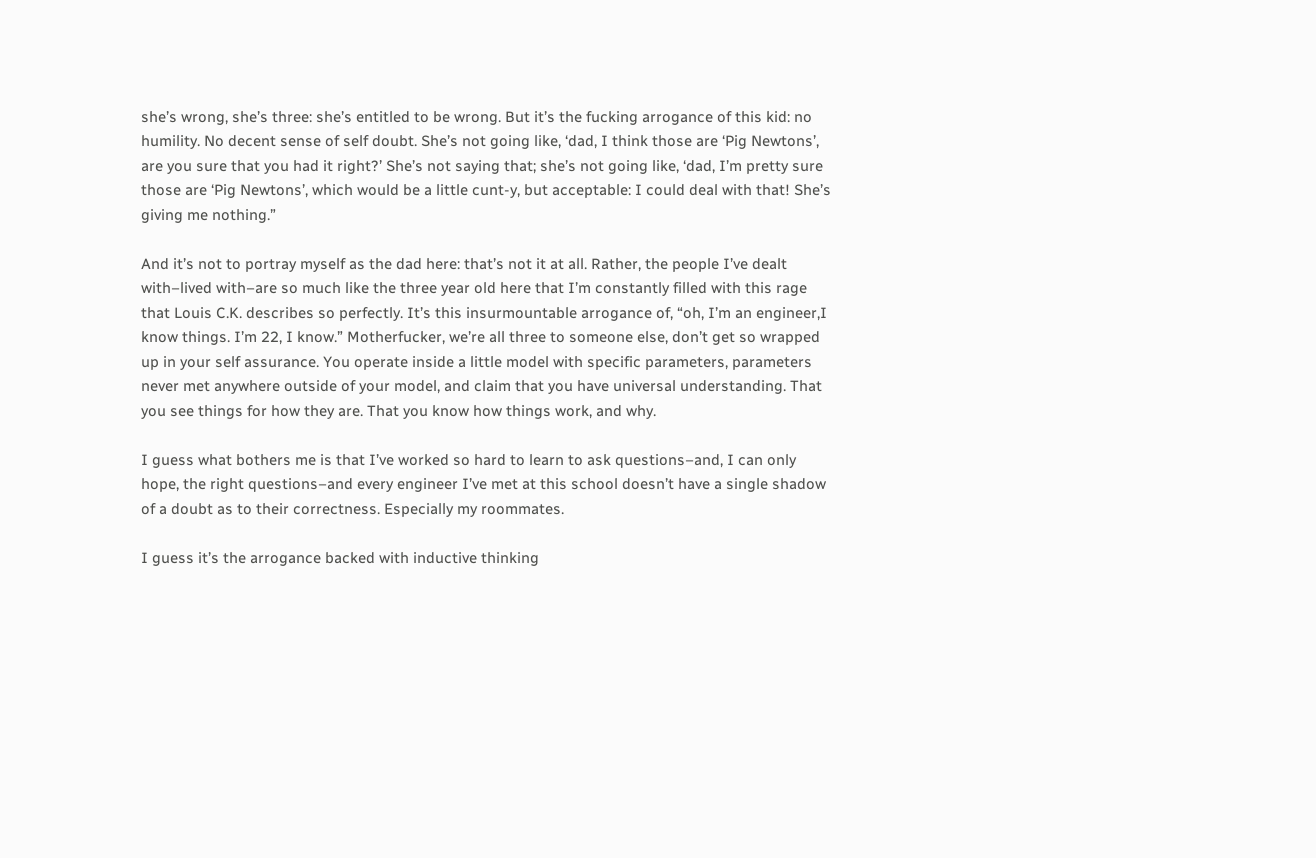she’s wrong, she’s three: she’s entitled to be wrong. But it’s the fucking arrogance of this kid: no humility. No decent sense of self doubt. She’s not going like, ‘dad, I think those are ‘Pig Newtons’, are you sure that you had it right?’ She’s not saying that; she’s not going like, ‘dad, I’m pretty sure those are ‘Pig Newtons’, which would be a little cunt-y, but acceptable: I could deal with that! She’s giving me nothing.”

And it’s not to portray myself as the dad here: that’s not it at all. Rather, the people I’ve dealt with–lived with–are so much like the three year old here that I’m constantly filled with this rage that Louis C.K. describes so perfectly. It’s this insurmountable arrogance of, “oh, I’m an engineer,I know things. I’m 22, I know.” Motherfucker, we’re all three to someone else, don’t get so wrapped up in your self assurance. You operate inside a little model with specific parameters, parameters never met anywhere outside of your model, and claim that you have universal understanding. That you see things for how they are. That you know how things work, and why.

I guess what bothers me is that I’ve worked so hard to learn to ask questions–and, I can only hope, the right questions–and every engineer I’ve met at this school doesn’t have a single shadow of a doubt as to their correctness. Especially my roommates.

I guess it’s the arrogance backed with inductive thinking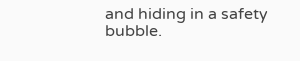and hiding in a safety bubble.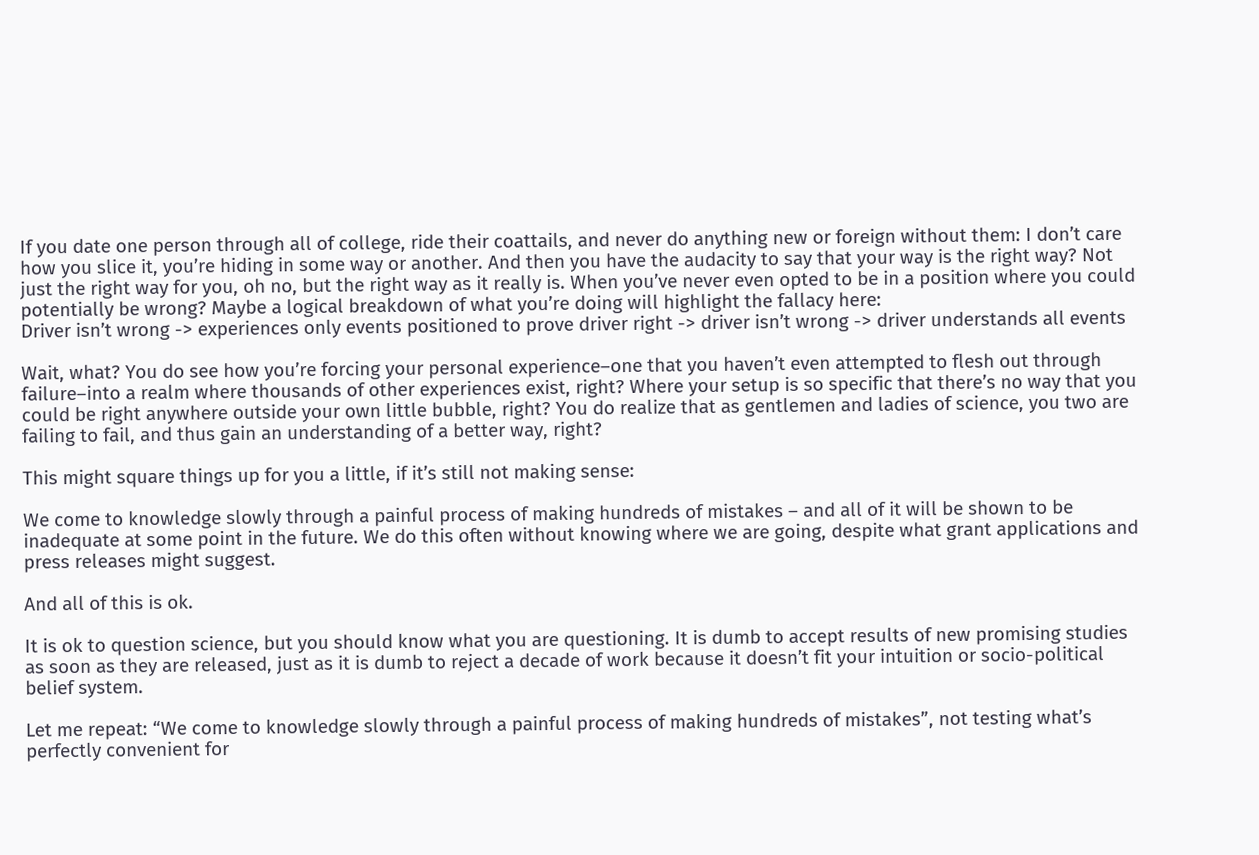If you date one person through all of college, ride their coattails, and never do anything new or foreign without them: I don’t care how you slice it, you’re hiding in some way or another. And then you have the audacity to say that your way is the right way? Not just the right way for you, oh no, but the right way as it really is. When you’ve never even opted to be in a position where you could potentially be wrong? Maybe a logical breakdown of what you’re doing will highlight the fallacy here:
Driver isn’t wrong -> experiences only events positioned to prove driver right -> driver isn’t wrong -> driver understands all events

Wait, what? You do see how you’re forcing your personal experience–one that you haven’t even attempted to flesh out through failure–into a realm where thousands of other experiences exist, right? Where your setup is so specific that there’s no way that you could be right anywhere outside your own little bubble, right? You do realize that as gentlemen and ladies of science, you two are failing to fail, and thus gain an understanding of a better way, right?

This might square things up for you a little, if it’s still not making sense:

We come to knowledge slowly through a painful process of making hundreds of mistakes – and all of it will be shown to be inadequate at some point in the future. We do this often without knowing where we are going, despite what grant applications and press releases might suggest.

And all of this is ok.

It is ok to question science, but you should know what you are questioning. It is dumb to accept results of new promising studies as soon as they are released, just as it is dumb to reject a decade of work because it doesn’t fit your intuition or socio-political belief system.

Let me repeat: “We come to knowledge slowly through a painful process of making hundreds of mistakes”, not testing what’s perfectly convenient for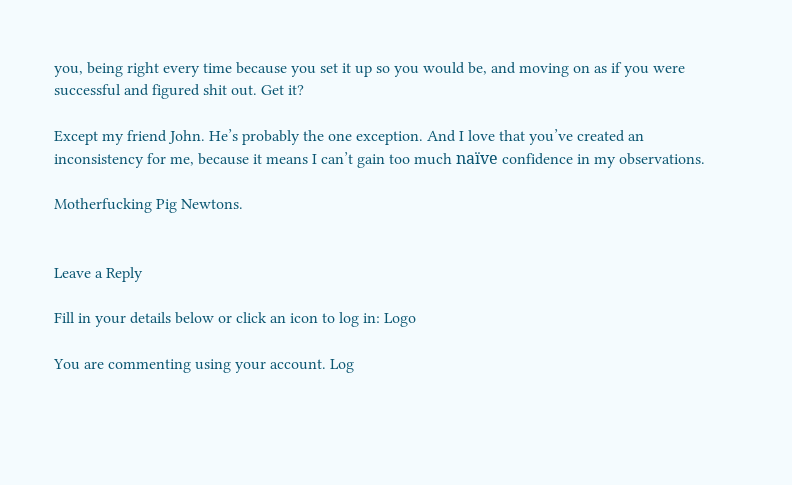you, being right every time because you set it up so you would be, and moving on as if you were successful and figured shit out. Get it?

Except my friend John. He’s probably the one exception. And I love that you’ve created an inconsistency for me, because it means I can’t gain too much naïve confidence in my observations.

Motherfucking Pig Newtons.


Leave a Reply

Fill in your details below or click an icon to log in: Logo

You are commenting using your account. Log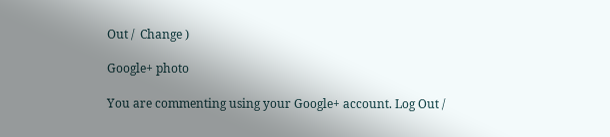Out /  Change )

Google+ photo

You are commenting using your Google+ account. Log Out /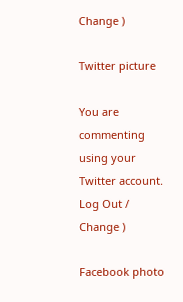Change )

Twitter picture

You are commenting using your Twitter account. Log Out /  Change )

Facebook photo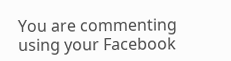You are commenting using your Facebook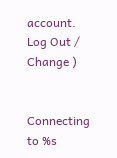account. Log Out /  Change )


Connecting to %s